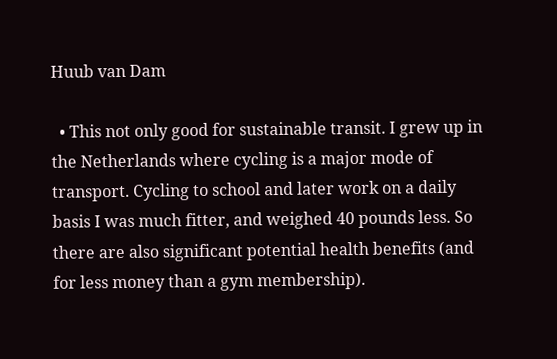Huub van Dam

  • This not only good for sustainable transit. I grew up in the Netherlands where cycling is a major mode of transport. Cycling to school and later work on a daily basis I was much fitter, and weighed 40 pounds less. So there are also significant potential health benefits (and for less money than a gym membership).